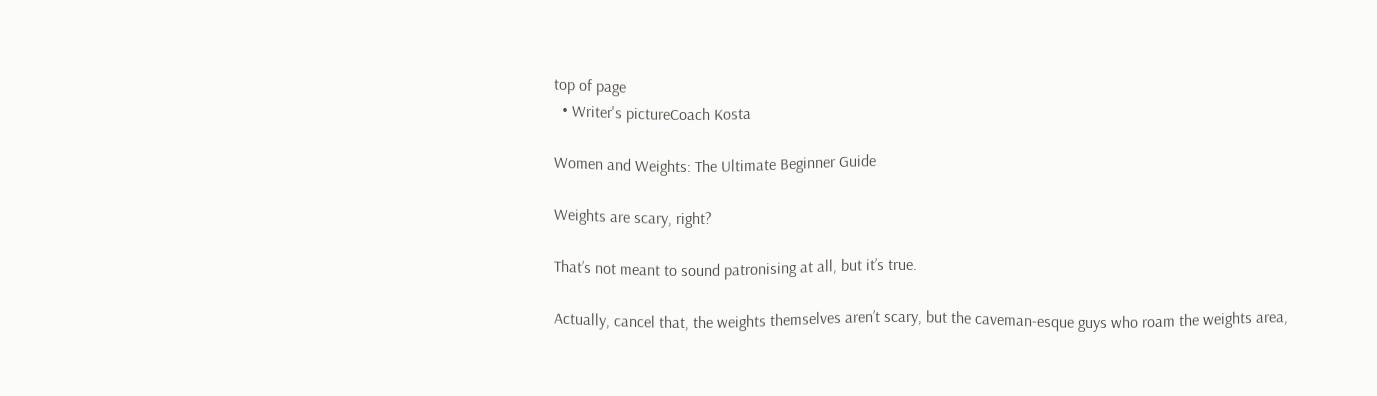top of page
  • Writer's pictureCoach Kosta

Women and Weights: The Ultimate Beginner Guide

Weights are scary, right?

That’s not meant to sound patronising at all, but it’s true.

Actually, cancel that, the weights themselves aren’t scary, but the caveman-esque guys who roam the weights area,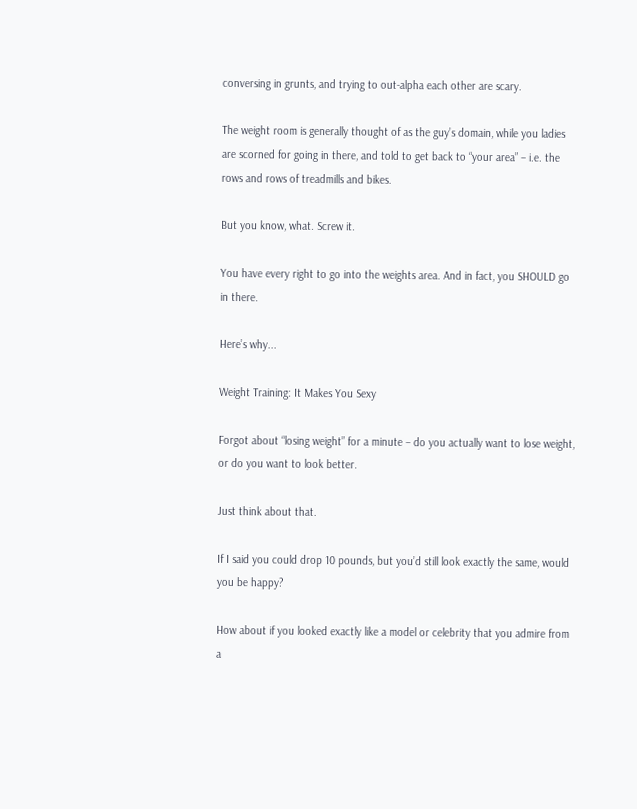conversing in grunts, and trying to out-alpha each other are scary.

The weight room is generally thought of as the guy’s domain, while you ladies are scorned for going in there, and told to get back to “your area” – i.e. the rows and rows of treadmills and bikes.

But you know, what. Screw it.

You have every right to go into the weights area. And in fact, you SHOULD go in there.

Here’s why...

Weight Training: It Makes You Sexy

Forgot about “losing weight” for a minute – do you actually want to lose weight, or do you want to look better.

Just think about that.

If I said you could drop 10 pounds, but you’d still look exactly the same, would you be happy?

How about if you looked exactly like a model or celebrity that you admire from a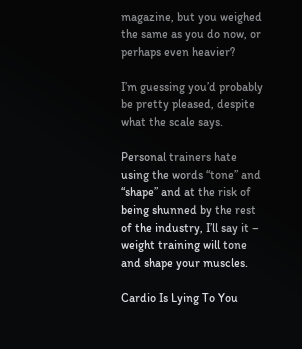magazine, but you weighed the same as you do now, or perhaps even heavier?

I’m guessing you’d probably be pretty pleased, despite what the scale says.

Personal trainers hate using the words “tone” and “shape” and at the risk of being shunned by the rest of the industry, I’ll say it – weight training will tone and shape your muscles.

Cardio Is Lying To You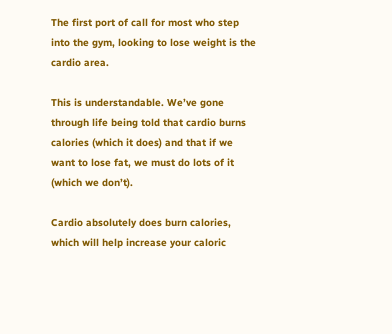The first port of call for most who step into the gym, looking to lose weight is the cardio area.

This is understandable. We’ve gone through life being told that cardio burns calories (which it does) and that if we want to lose fat, we must do lots of it (which we don’t).

Cardio absolutely does burn calories, which will help increase your caloric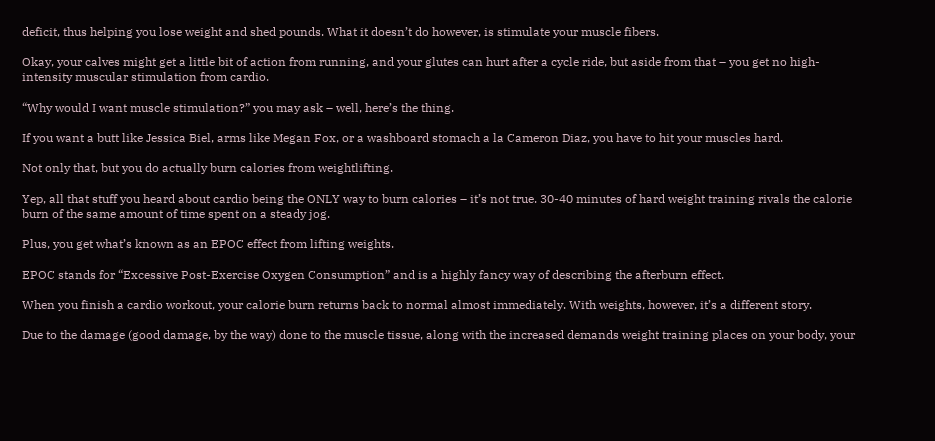deficit, thus helping you lose weight and shed pounds. What it doesn’t do however, is stimulate your muscle fibers.

Okay, your calves might get a little bit of action from running, and your glutes can hurt after a cycle ride, but aside from that – you get no high-intensity muscular stimulation from cardio.

“Why would I want muscle stimulation?” you may ask – well, here’s the thing.

If you want a butt like Jessica Biel, arms like Megan Fox, or a washboard stomach a la Cameron Diaz, you have to hit your muscles hard.

Not only that, but you do actually burn calories from weightlifting.

Yep, all that stuff you heard about cardio being the ONLY way to burn calories – it’s not true. 30-40 minutes of hard weight training rivals the calorie burn of the same amount of time spent on a steady jog.

Plus, you get what’s known as an EPOC effect from lifting weights.

EPOC stands for “Excessive Post-Exercise Oxygen Consumption” and is a highly fancy way of describing the afterburn effect.

When you finish a cardio workout, your calorie burn returns back to normal almost immediately. With weights, however, it’s a different story.

Due to the damage (good damage, by the way) done to the muscle tissue, along with the increased demands weight training places on your body, your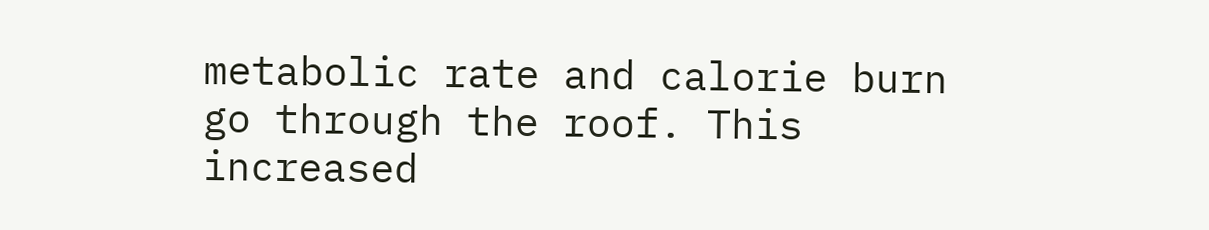metabolic rate and calorie burn go through the roof. This increased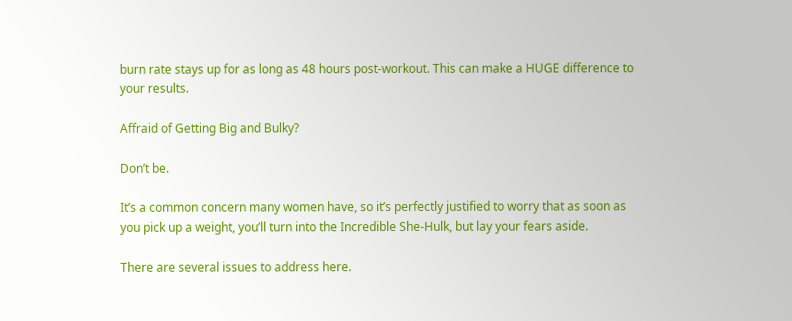burn rate stays up for as long as 48 hours post-workout. This can make a HUGE difference to your results.

Affraid of Getting Big and Bulky?

Don’t be.

It’s a common concern many women have, so it’s perfectly justified to worry that as soon as you pick up a weight, you’ll turn into the Incredible She-Hulk, but lay your fears aside.

There are several issues to address here.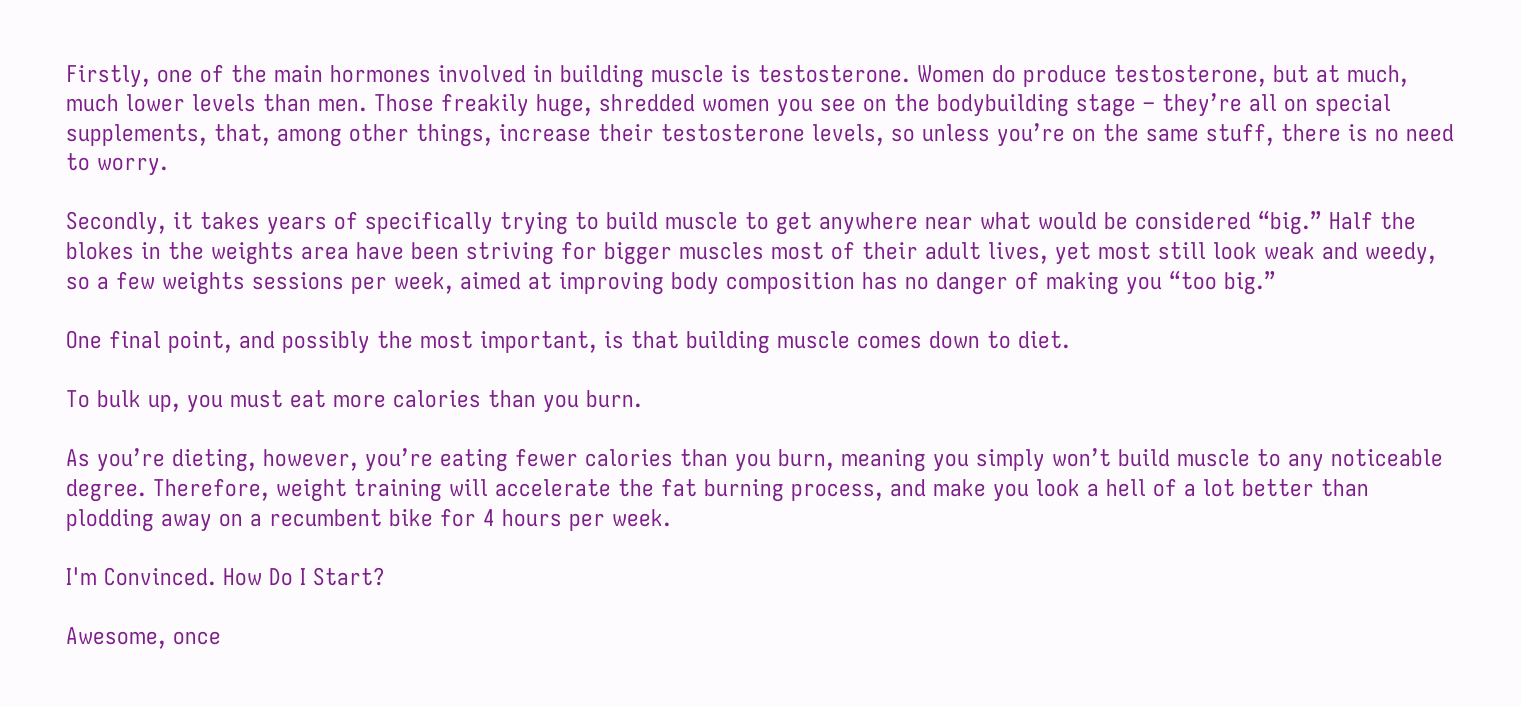Firstly, one of the main hormones involved in building muscle is testosterone. Women do produce testosterone, but at much, much lower levels than men. Those freakily huge, shredded women you see on the bodybuilding stage – they’re all on special supplements, that, among other things, increase their testosterone levels, so unless you’re on the same stuff, there is no need to worry.

Secondly, it takes years of specifically trying to build muscle to get anywhere near what would be considered “big.” Half the blokes in the weights area have been striving for bigger muscles most of their adult lives, yet most still look weak and weedy, so a few weights sessions per week, aimed at improving body composition has no danger of making you “too big.”

One final point, and possibly the most important, is that building muscle comes down to diet.

To bulk up, you must eat more calories than you burn.

As you’re dieting, however, you’re eating fewer calories than you burn, meaning you simply won’t build muscle to any noticeable degree. Therefore, weight training will accelerate the fat burning process, and make you look a hell of a lot better than plodding away on a recumbent bike for 4 hours per week.

I'm Convinced. How Do I Start?

Awesome, once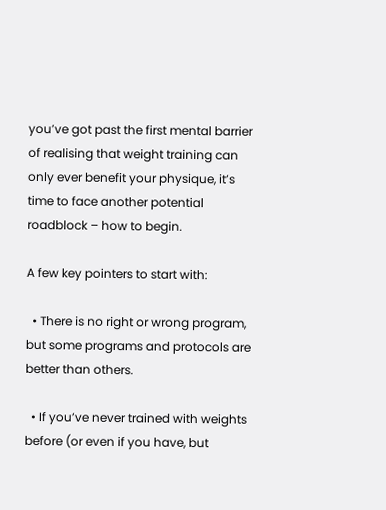you’ve got past the first mental barrier of realising that weight training can only ever benefit your physique, it’s time to face another potential roadblock – how to begin.

A few key pointers to start with:

  • There is no right or wrong program, but some programs and protocols are better than others.

  • If you’ve never trained with weights before (or even if you have, but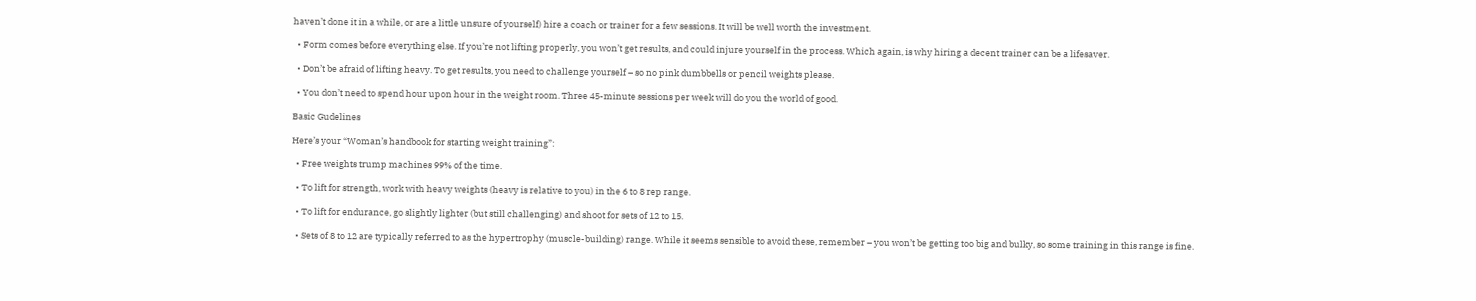haven’t done it in a while, or are a little unsure of yourself) hire a coach or trainer for a few sessions. It will be well worth the investment.

  • Form comes before everything else. If you’re not lifting properly, you won’t get results, and could injure yourself in the process. Which again, is why hiring a decent trainer can be a lifesaver.

  • Don’t be afraid of lifting heavy. To get results, you need to challenge yourself – so no pink dumbbells or pencil weights please.

  • You don’t need to spend hour upon hour in the weight room. Three 45-minute sessions per week will do you the world of good.

Basic Gudelines

Here’s your “Woman’s handbook for starting weight training”:

  • Free weights trump machines 99% of the time.

  • To lift for strength, work with heavy weights (heavy is relative to you) in the 6 to 8 rep range.

  • To lift for endurance, go slightly lighter (but still challenging) and shoot for sets of 12 to 15.

  • Sets of 8 to 12 are typically referred to as the hypertrophy (muscle-building) range. While it seems sensible to avoid these, remember – you won’t be getting too big and bulky, so some training in this range is fine.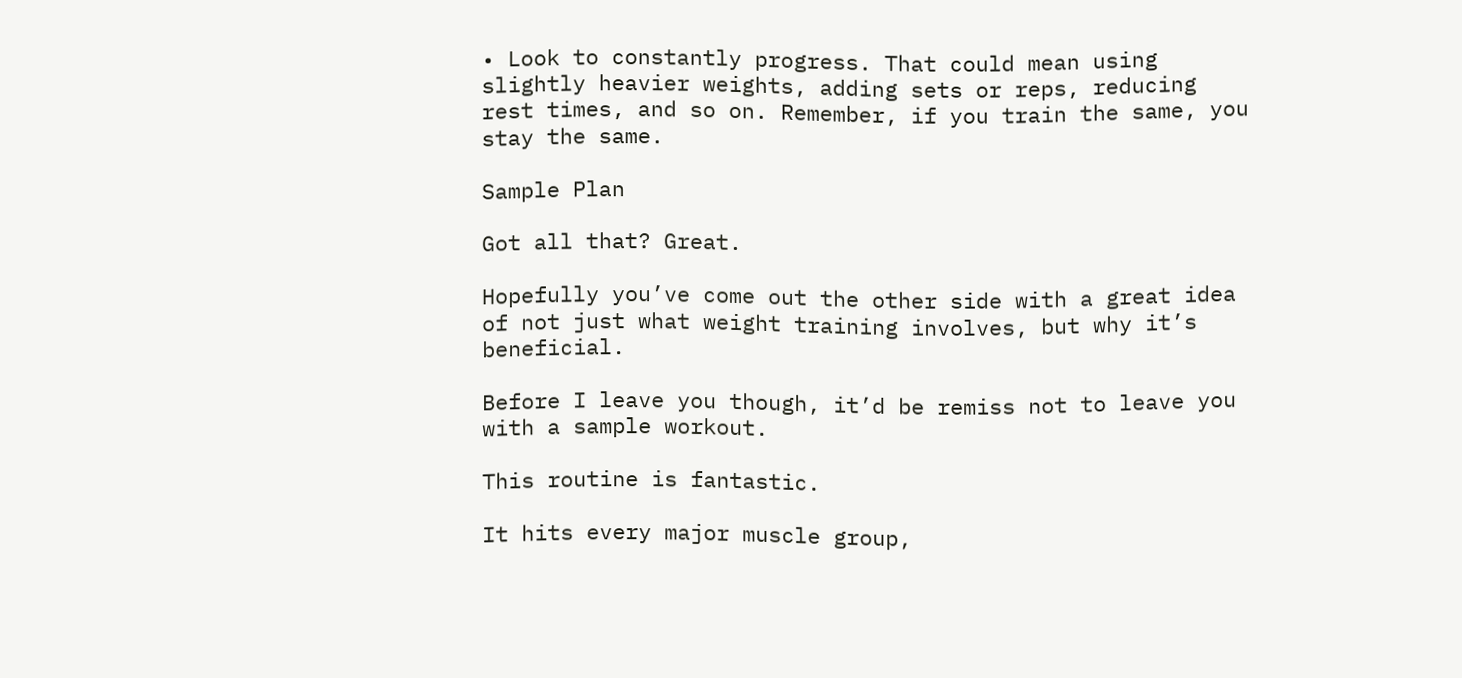• Look to constantly progress. That could mean using slightly heavier weights, adding sets or reps, reducing rest times, and so on. Remember, if you train the same, you stay the same.

Sample Plan

Got all that? Great.

Hopefully you’ve come out the other side with a great idea of not just what weight training involves, but why it’s beneficial.

Before I leave you though, it’d be remiss not to leave you with a sample workout.

This routine is fantastic.

It hits every major muscle group,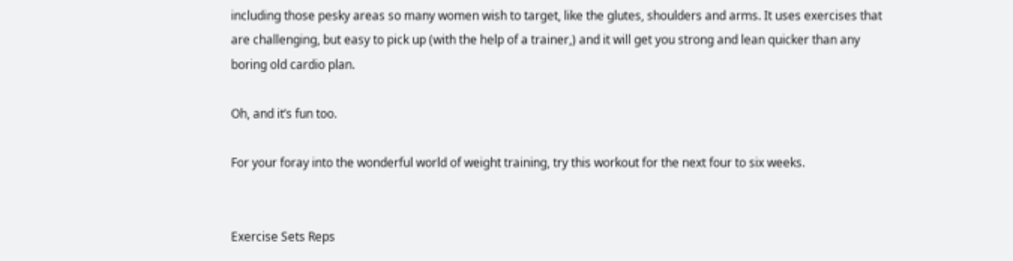including those pesky areas so many women wish to target, like the glutes, shoulders and arms. It uses exercises that are challenging, but easy to pick up (with the help of a trainer,) and it will get you strong and lean quicker than any boring old cardio plan.

Oh, and it’s fun too.

For your foray into the wonderful world of weight training, try this workout for the next four to six weeks.


Exercise Sets Reps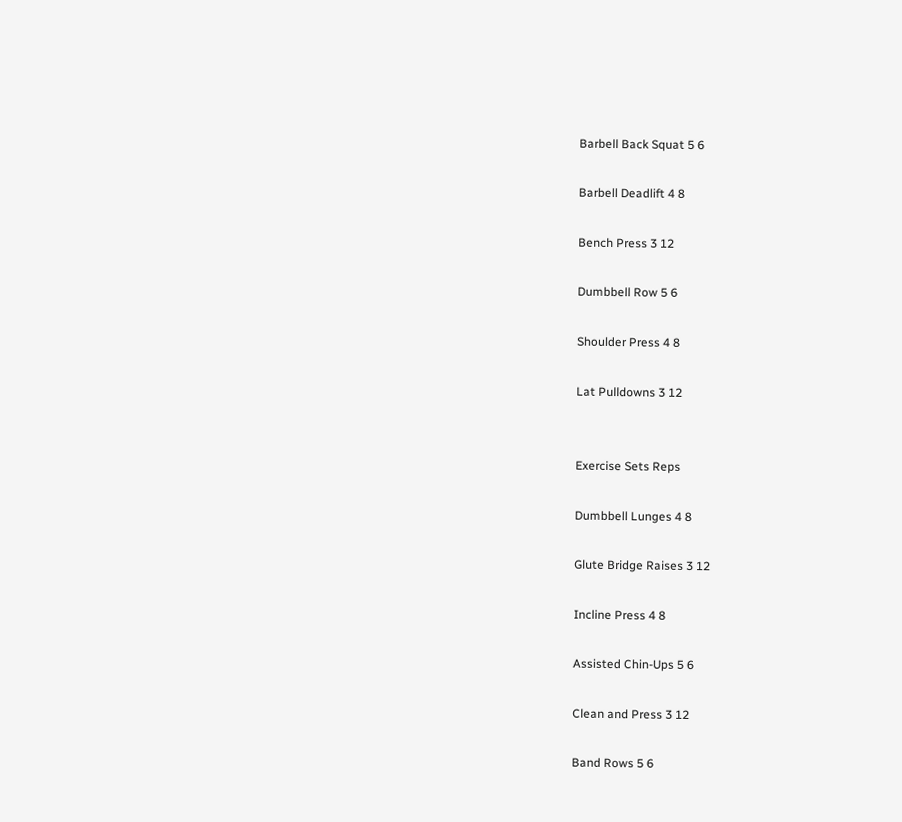Barbell Back Squat 5 6

Barbell Deadlift 4 8

Bench Press 3 12

Dumbbell Row 5 6

Shoulder Press 4 8

Lat Pulldowns 3 12


Exercise Sets Reps

Dumbbell Lunges 4 8

Glute Bridge Raises 3 12

Incline Press 4 8

Assisted Chin-Ups 5 6

Clean and Press 3 12

Band Rows 5 6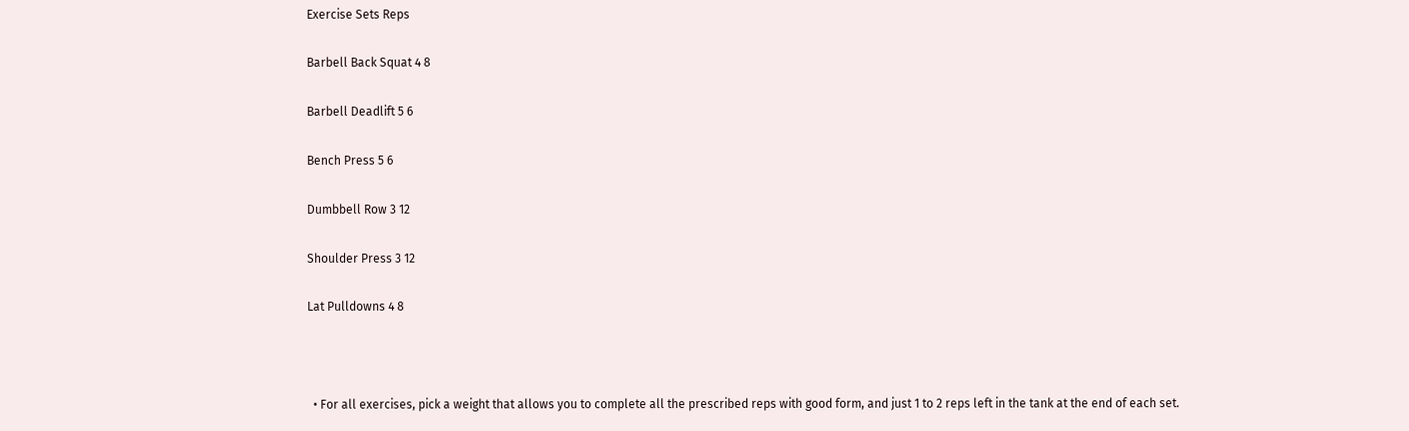Exercise Sets Reps

Barbell Back Squat 4 8

Barbell Deadlift 5 6

Bench Press 5 6

Dumbbell Row 3 12

Shoulder Press 3 12

Lat Pulldowns 4 8



  • For all exercises, pick a weight that allows you to complete all the prescribed reps with good form, and just 1 to 2 reps left in the tank at the end of each set.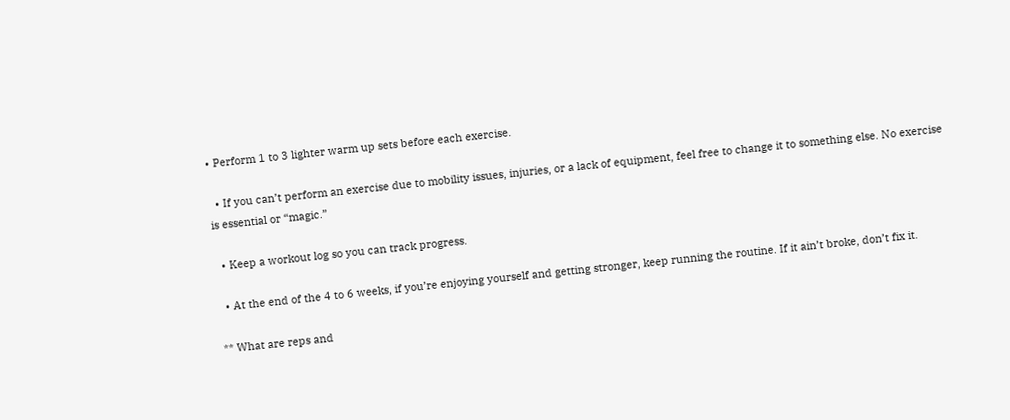• Perform 1 to 3 lighter warm up sets before each exercise.

  • If you can’t perform an exercise due to mobility issues, injuries, or a lack of equipment, feel free to change it to something else. No exercise is essential or “magic.”

  • Keep a workout log so you can track progress.

  • At the end of the 4 to 6 weeks, if you’re enjoying yourself and getting stronger, keep running the routine. If it ain’t broke, don’t fix it.

** What are reps and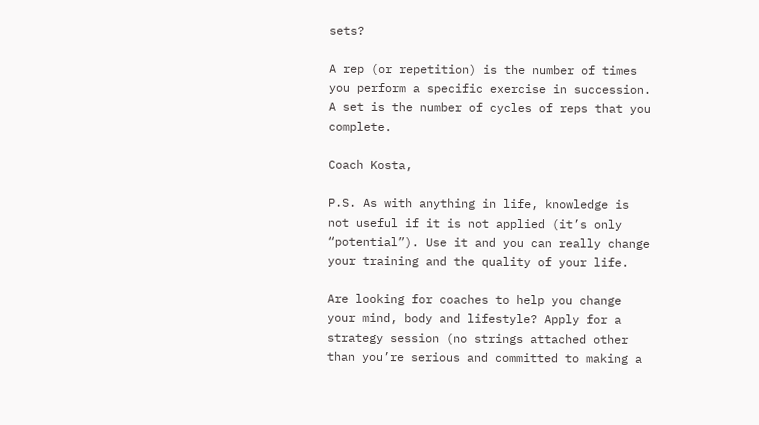sets?

A rep (or repetition) is the number of times you perform a specific exercise in succession. A set is the number of cycles of reps that you complete.

Coach Kosta,

P.S. As with anything in life, knowledge is not useful if it is not applied (it’s only “potential”). Use it and you can really change your training and the quality of your life.

Are looking for coaches to help you change your mind, body and lifestyle? Apply for a strategy session (no strings attached other than you’re serious and committed to making a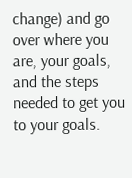change) and go over where you are, your goals, and the steps needed to get you to your goals.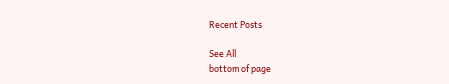Recent Posts

See All
bottom of page